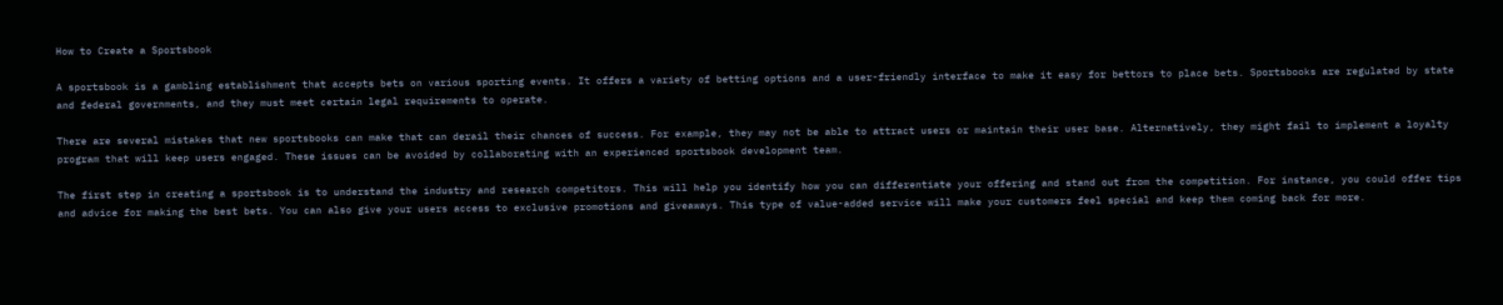How to Create a Sportsbook

A sportsbook is a gambling establishment that accepts bets on various sporting events. It offers a variety of betting options and a user-friendly interface to make it easy for bettors to place bets. Sportsbooks are regulated by state and federal governments, and they must meet certain legal requirements to operate.

There are several mistakes that new sportsbooks can make that can derail their chances of success. For example, they may not be able to attract users or maintain their user base. Alternatively, they might fail to implement a loyalty program that will keep users engaged. These issues can be avoided by collaborating with an experienced sportsbook development team.

The first step in creating a sportsbook is to understand the industry and research competitors. This will help you identify how you can differentiate your offering and stand out from the competition. For instance, you could offer tips and advice for making the best bets. You can also give your users access to exclusive promotions and giveaways. This type of value-added service will make your customers feel special and keep them coming back for more.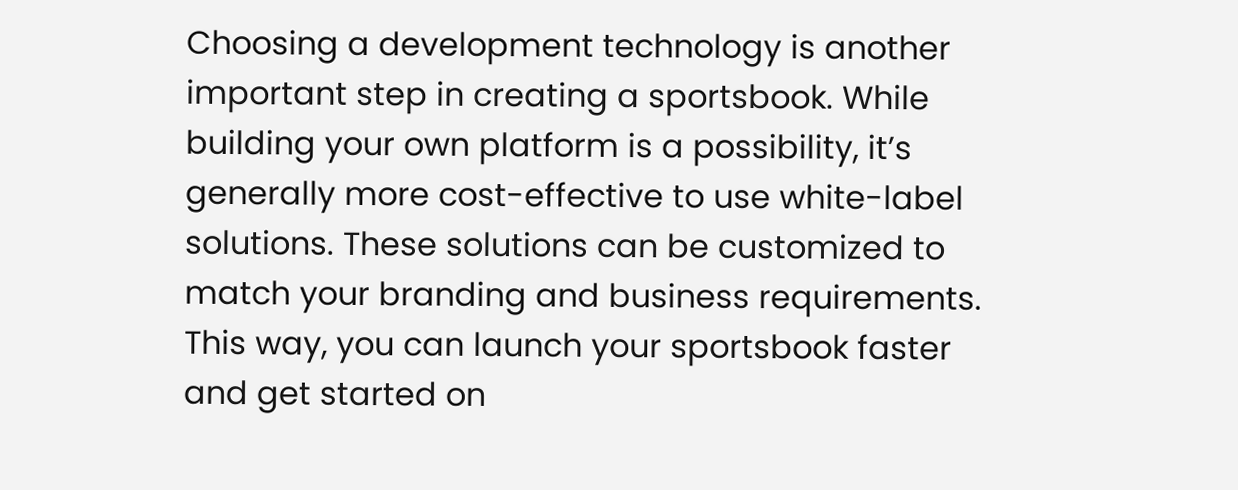Choosing a development technology is another important step in creating a sportsbook. While building your own platform is a possibility, it’s generally more cost-effective to use white-label solutions. These solutions can be customized to match your branding and business requirements. This way, you can launch your sportsbook faster and get started on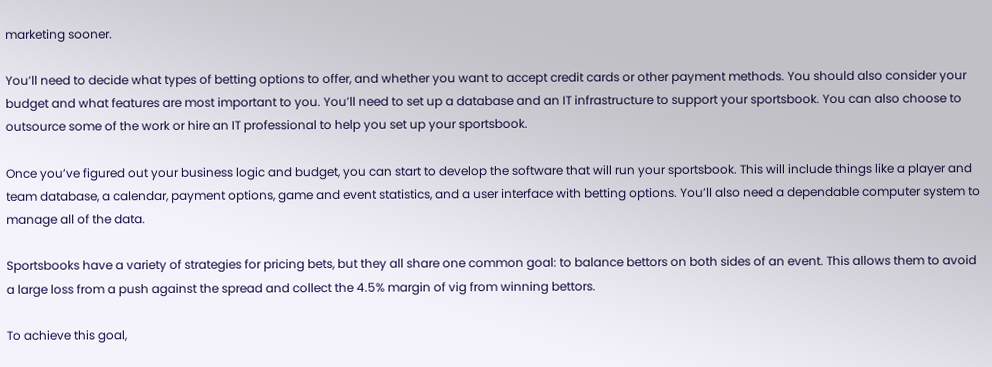marketing sooner.

You’ll need to decide what types of betting options to offer, and whether you want to accept credit cards or other payment methods. You should also consider your budget and what features are most important to you. You’ll need to set up a database and an IT infrastructure to support your sportsbook. You can also choose to outsource some of the work or hire an IT professional to help you set up your sportsbook.

Once you’ve figured out your business logic and budget, you can start to develop the software that will run your sportsbook. This will include things like a player and team database, a calendar, payment options, game and event statistics, and a user interface with betting options. You’ll also need a dependable computer system to manage all of the data.

Sportsbooks have a variety of strategies for pricing bets, but they all share one common goal: to balance bettors on both sides of an event. This allows them to avoid a large loss from a push against the spread and collect the 4.5% margin of vig from winning bettors.

To achieve this goal,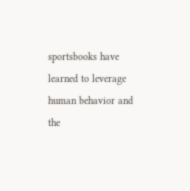sportsbooks have learned to leverage human behavior and the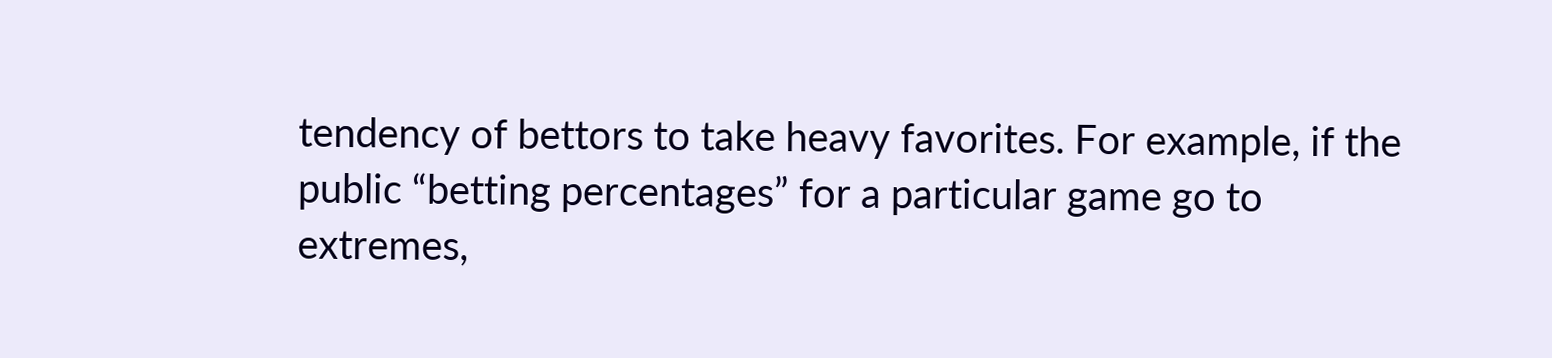tendency of bettors to take heavy favorites. For example, if the public “betting percentages” for a particular game go to extremes,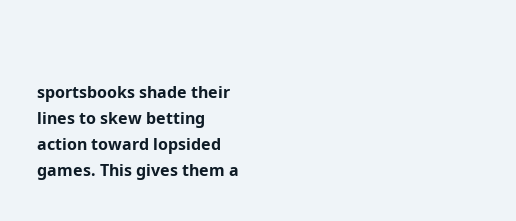sportsbooks shade their lines to skew betting action toward lopsided games. This gives them a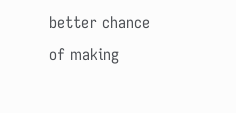better chance of making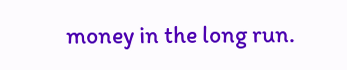money in the long run.